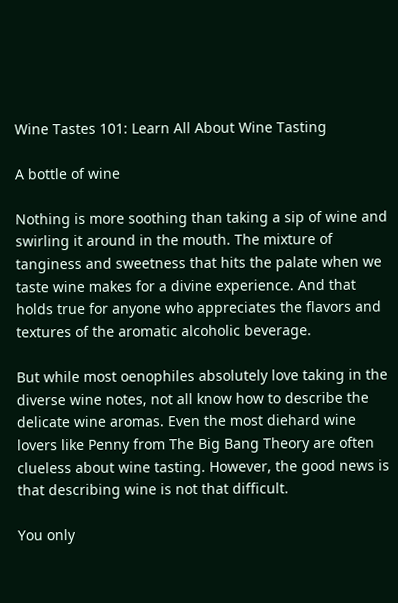Wine Tastes 101: Learn All About Wine Tasting

A bottle of wine

Nothing is more soothing than taking a sip of wine and swirling it around in the mouth. The mixture of tanginess and sweetness that hits the palate when we taste wine makes for a divine experience. And that holds true for anyone who appreciates the flavors and textures of the aromatic alcoholic beverage.

But while most oenophiles absolutely love taking in the diverse wine notes, not all know how to describe the delicate wine aromas. Even the most diehard wine lovers like Penny from The Big Bang Theory are often clueless about wine tasting. However, the good news is that describing wine is not that difficult.

You only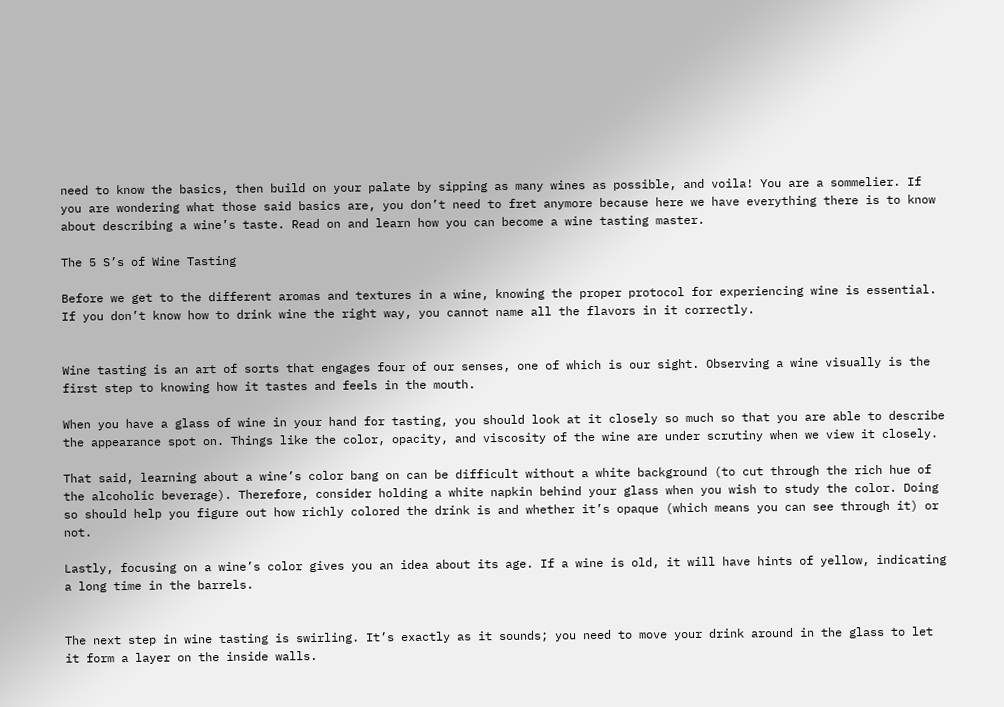need to know the basics, then build on your palate by sipping as many wines as possible, and voila! You are a sommelier. If you are wondering what those said basics are, you don’t need to fret anymore because here we have everything there is to know about describing a wine’s taste. Read on and learn how you can become a wine tasting master.

The 5 S’s of Wine Tasting

Before we get to the different aromas and textures in a wine, knowing the proper protocol for experiencing wine is essential. If you don’t know how to drink wine the right way, you cannot name all the flavors in it correctly.


Wine tasting is an art of sorts that engages four of our senses, one of which is our sight. Observing a wine visually is the first step to knowing how it tastes and feels in the mouth.

When you have a glass of wine in your hand for tasting, you should look at it closely so much so that you are able to describe the appearance spot on. Things like the color, opacity, and viscosity of the wine are under scrutiny when we view it closely.

That said, learning about a wine’s color bang on can be difficult without a white background (to cut through the rich hue of the alcoholic beverage). Therefore, consider holding a white napkin behind your glass when you wish to study the color. Doing so should help you figure out how richly colored the drink is and whether it’s opaque (which means you can see through it) or not.

Lastly, focusing on a wine’s color gives you an idea about its age. If a wine is old, it will have hints of yellow, indicating a long time in the barrels.


The next step in wine tasting is swirling. It’s exactly as it sounds; you need to move your drink around in the glass to let it form a layer on the inside walls.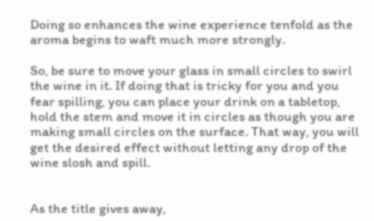Doing so enhances the wine experience tenfold as the aroma begins to waft much more strongly.

So, be sure to move your glass in small circles to swirl the wine in it. If doing that is tricky for you and you fear spilling, you can place your drink on a tabletop, hold the stem and move it in circles as though you are making small circles on the surface. That way, you will get the desired effect without letting any drop of the wine slosh and spill.


As the title gives away,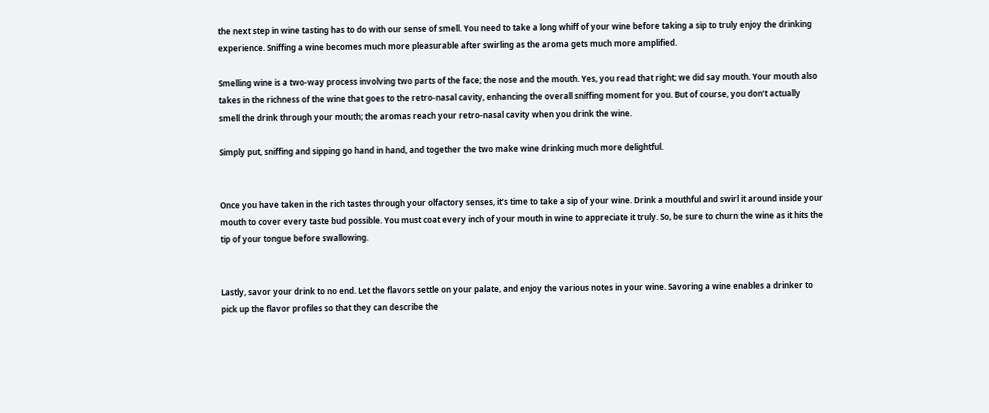the next step in wine tasting has to do with our sense of smell. You need to take a long whiff of your wine before taking a sip to truly enjoy the drinking experience. Sniffing a wine becomes much more pleasurable after swirling as the aroma gets much more amplified.

Smelling wine is a two-way process involving two parts of the face; the nose and the mouth. Yes, you read that right; we did say mouth. Your mouth also takes in the richness of the wine that goes to the retro-nasal cavity, enhancing the overall sniffing moment for you. But of course, you don’t actually smell the drink through your mouth; the aromas reach your retro-nasal cavity when you drink the wine.

Simply put, sniffing and sipping go hand in hand, and together the two make wine drinking much more delightful.


Once you have taken in the rich tastes through your olfactory senses, it’s time to take a sip of your wine. Drink a mouthful and swirl it around inside your mouth to cover every taste bud possible. You must coat every inch of your mouth in wine to appreciate it truly. So, be sure to churn the wine as it hits the tip of your tongue before swallowing.


Lastly, savor your drink to no end. Let the flavors settle on your palate, and enjoy the various notes in your wine. Savoring a wine enables a drinker to pick up the flavor profiles so that they can describe the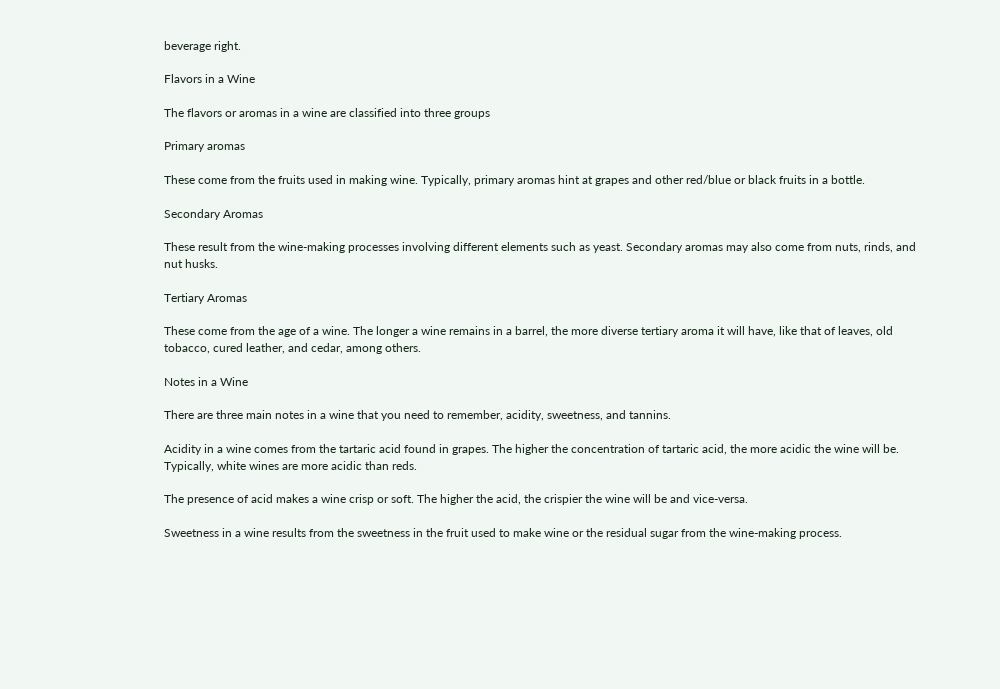beverage right.

Flavors in a Wine

The flavors or aromas in a wine are classified into three groups

Primary aromas

These come from the fruits used in making wine. Typically, primary aromas hint at grapes and other red/blue or black fruits in a bottle.

Secondary Aromas

These result from the wine-making processes involving different elements such as yeast. Secondary aromas may also come from nuts, rinds, and nut husks.

Tertiary Aromas

These come from the age of a wine. The longer a wine remains in a barrel, the more diverse tertiary aroma it will have, like that of leaves, old tobacco, cured leather, and cedar, among others.

Notes in a Wine

There are three main notes in a wine that you need to remember, acidity, sweetness, and tannins.

Acidity in a wine comes from the tartaric acid found in grapes. The higher the concentration of tartaric acid, the more acidic the wine will be. Typically, white wines are more acidic than reds.

The presence of acid makes a wine crisp or soft. The higher the acid, the crispier the wine will be and vice-versa.

Sweetness in a wine results from the sweetness in the fruit used to make wine or the residual sugar from the wine-making process.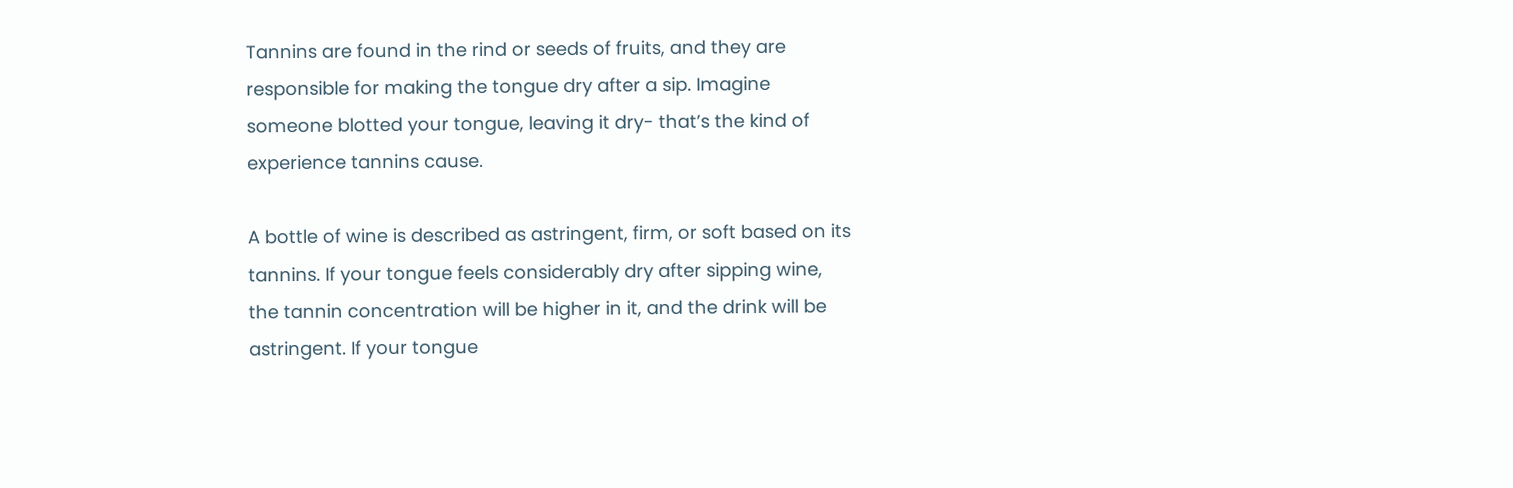Tannins are found in the rind or seeds of fruits, and they are responsible for making the tongue dry after a sip. Imagine someone blotted your tongue, leaving it dry- that’s the kind of experience tannins cause.

A bottle of wine is described as astringent, firm, or soft based on its tannins. If your tongue feels considerably dry after sipping wine, the tannin concentration will be higher in it, and the drink will be astringent. If your tongue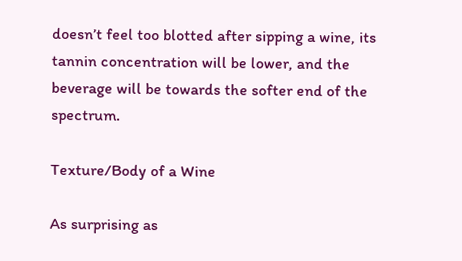doesn’t feel too blotted after sipping a wine, its tannin concentration will be lower, and the beverage will be towards the softer end of the spectrum.

Texture/Body of a Wine

As surprising as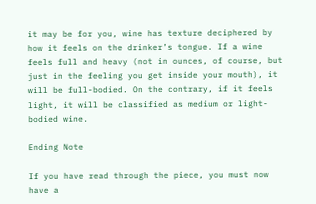it may be for you, wine has texture deciphered by how it feels on the drinker’s tongue. If a wine feels full and heavy (not in ounces, of course, but just in the feeling you get inside your mouth), it will be full-bodied. On the contrary, if it feels light, it will be classified as medium or light-bodied wine.

Ending Note

If you have read through the piece, you must now have a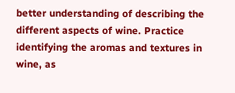better understanding of describing the different aspects of wine. Practice identifying the aromas and textures in wine, as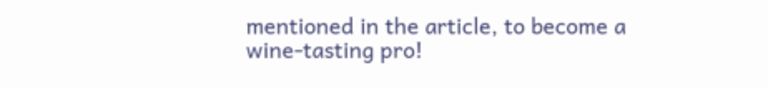mentioned in the article, to become a wine-tasting pro!